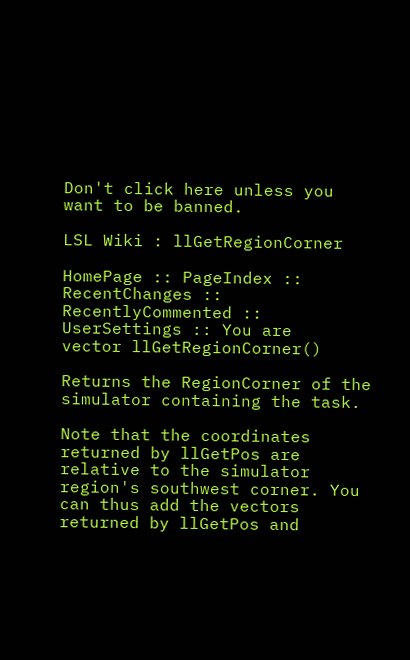Don't click here unless you want to be banned.

LSL Wiki : llGetRegionCorner

HomePage :: PageIndex :: RecentChanges :: RecentlyCommented :: UserSettings :: You are
vector llGetRegionCorner()

Returns the RegionCorner of the simulator containing the task.

Note that the coordinates returned by llGetPos are relative to the simulator region's southwest corner. You can thus add the vectors returned by llGetPos and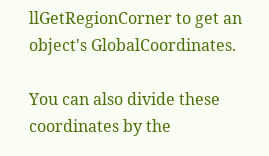llGetRegionCorner to get an object's GlobalCoordinates.

You can also divide these coordinates by the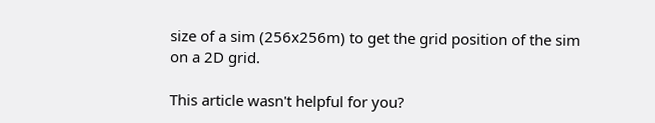size of a sim (256x256m) to get the grid position of the sim on a 2D grid.

This article wasn't helpful for you?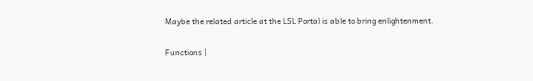Maybe the related article at the LSL Portal is able to bring enlightenment.

Functions |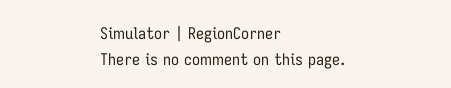Simulator | RegionCorner
There is no comment on this page.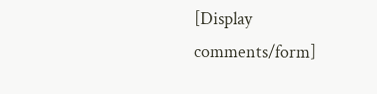[Display comments/form]